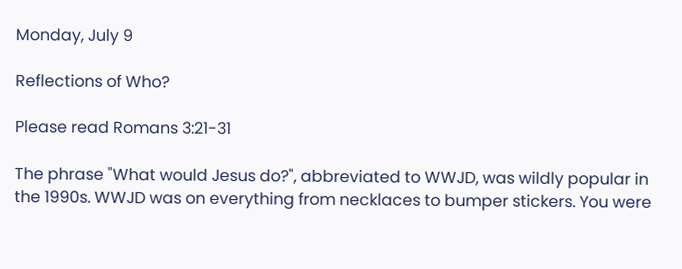Monday, July 9

Reflections of Who?

Please read Romans 3:21-31

The phrase "What would Jesus do?", abbreviated to WWJD, was wildly popular in the 1990s. WWJD was on everything from necklaces to bumper stickers. You were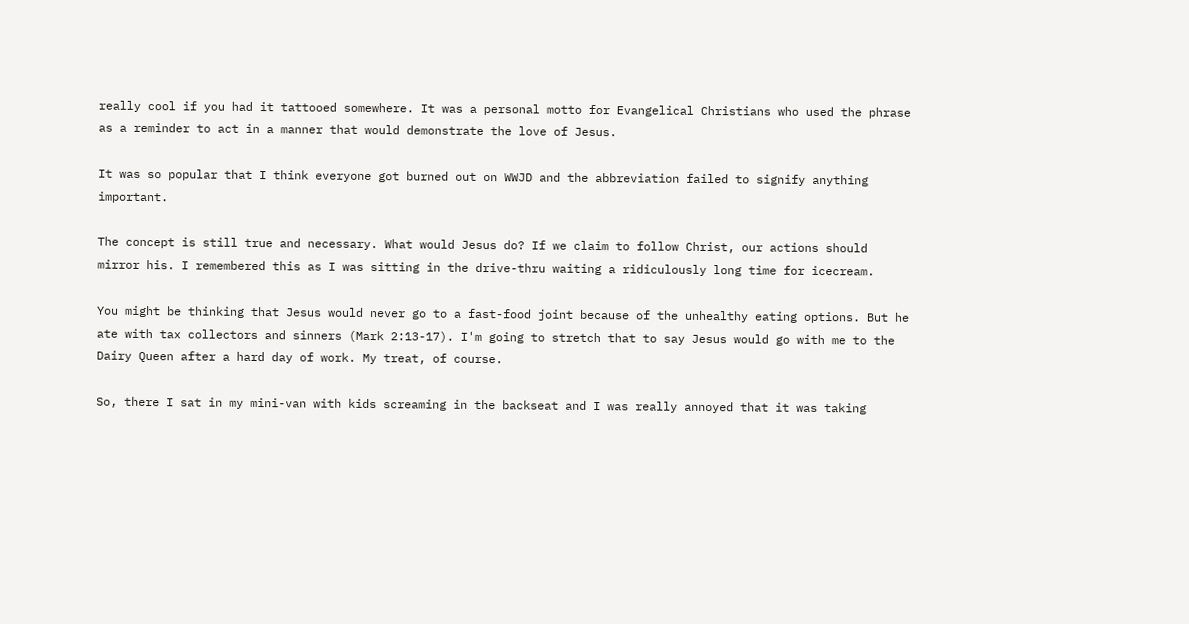really cool if you had it tattooed somewhere. It was a personal motto for Evangelical Christians who used the phrase as a reminder to act in a manner that would demonstrate the love of Jesus.

It was so popular that I think everyone got burned out on WWJD and the abbreviation failed to signify anything important.

The concept is still true and necessary. What would Jesus do? If we claim to follow Christ, our actions should mirror his. I remembered this as I was sitting in the drive-thru waiting a ridiculously long time for icecream.

You might be thinking that Jesus would never go to a fast-food joint because of the unhealthy eating options. But he ate with tax collectors and sinners (Mark 2:13-17). I'm going to stretch that to say Jesus would go with me to the Dairy Queen after a hard day of work. My treat, of course.

So, there I sat in my mini-van with kids screaming in the backseat and I was really annoyed that it was taking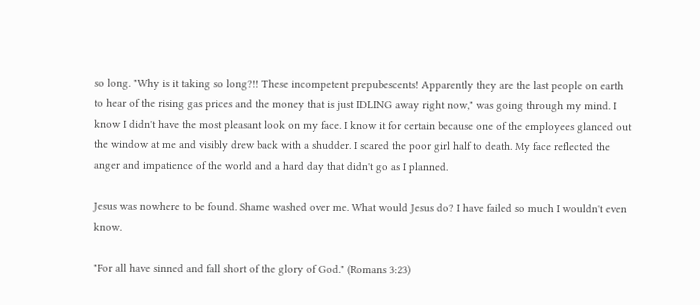so long. "Why is it taking so long?!! These incompetent prepubescents! Apparently they are the last people on earth to hear of the rising gas prices and the money that is just IDLING away right now," was going through my mind. I know I didn't have the most pleasant look on my face. I know it for certain because one of the employees glanced out the window at me and visibly drew back with a shudder. I scared the poor girl half to death. My face reflected the anger and impatience of the world and a hard day that didn't go as I planned.

Jesus was nowhere to be found. Shame washed over me. What would Jesus do? I have failed so much I wouldn't even know.

"For all have sinned and fall short of the glory of God." (Romans 3:23)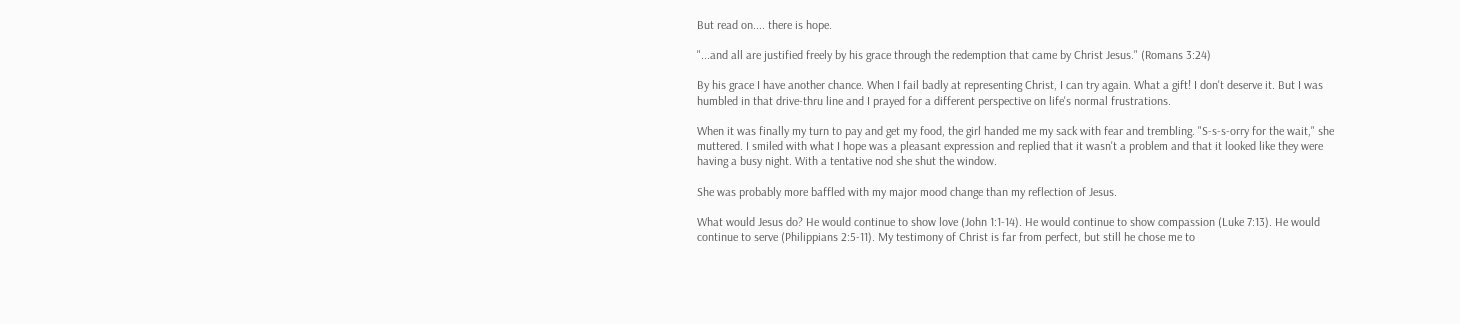But read on.... there is hope.

"...and all are justified freely by his grace through the redemption that came by Christ Jesus." (Romans 3:24)

By his grace I have another chance. When I fail badly at representing Christ, I can try again. What a gift! I don't deserve it. But I was humbled in that drive-thru line and I prayed for a different perspective on life's normal frustrations.

When it was finally my turn to pay and get my food, the girl handed me my sack with fear and trembling. "S-s-s-orry for the wait," she muttered. I smiled with what I hope was a pleasant expression and replied that it wasn't a problem and that it looked like they were having a busy night. With a tentative nod she shut the window.

She was probably more baffled with my major mood change than my reflection of Jesus.

What would Jesus do? He would continue to show love (John 1:1-14). He would continue to show compassion (Luke 7:13). He would continue to serve (Philippians 2:5-11). My testimony of Christ is far from perfect, but still he chose me to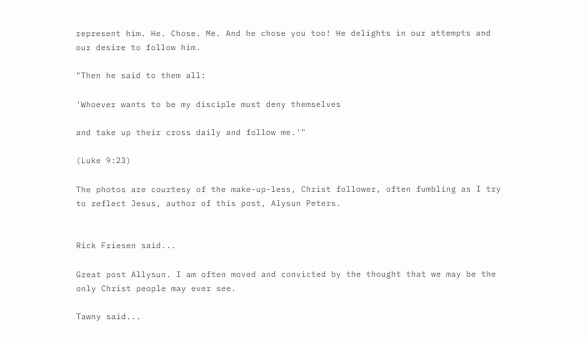represent him. He. Chose. Me. And he chose you too! He delights in our attempts and our desire to follow him.

"Then he said to them all:

'Whoever wants to be my disciple must deny themselves

and take up their cross daily and follow me.'"

(Luke 9:23)

The photos are courtesy of the make-up-less, Christ follower, often fumbling as I try to reflect Jesus, author of this post, Alysun Peters.


Rick Friesen said...

Great post Allysun. I am often moved and convicted by the thought that we may be the only Christ people may ever see.

Tawny said...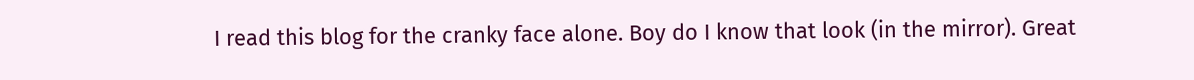I read this blog for the cranky face alone. Boy do I know that look (in the mirror). Great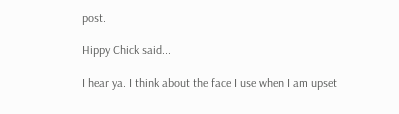post.

Hippy Chick said...

I hear ya. I think about the face I use when I am upset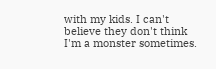with my kids. I can't believe they don't think I'm a monster sometimes.